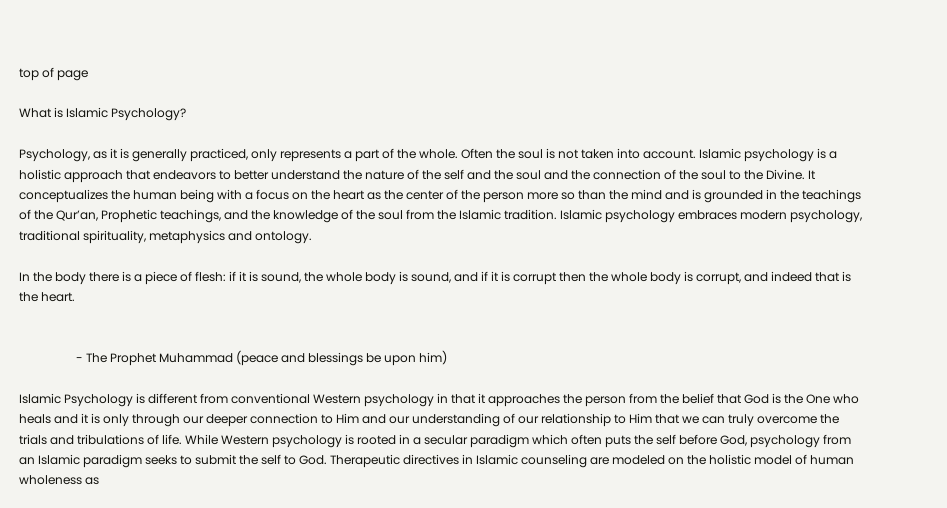top of page

What is Islamic Psychology?

Psychology, as it is generally practiced, only represents a part of the whole. Often the soul is not taken into account. Islamic psychology is a holistic approach that endeavors to better understand the nature of the self and the soul and the connection of the soul to the Divine. It conceptualizes the human being with a focus on the heart as the center of the person more so than the mind and is grounded in the teachings of the Qur’an, Prophetic teachings, and the knowledge of the soul from the Islamic tradition. Islamic psychology embraces modern psychology, traditional spirituality, metaphysics and ontology.

In the body there is a piece of flesh: if it is sound, the whole body is sound, and if it is corrupt then the whole body is corrupt, and indeed that is the heart.


                   - The Prophet Muhammad (peace and blessings be upon him)

Islamic Psychology is different from conventional Western psychology in that it approaches the person from the belief that God is the One who heals and it is only through our deeper connection to Him and our understanding of our relationship to Him that we can truly overcome the trials and tribulations of life. While Western psychology is rooted in a secular paradigm which often puts the self before God, psychology from an Islamic paradigm seeks to submit the self to God. Therapeutic directives in Islamic counseling are modeled on the holistic model of human wholeness as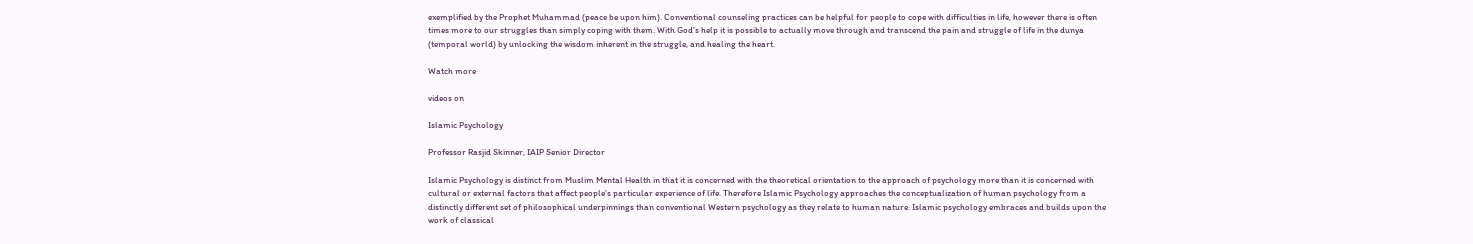exemplified by the Prophet Muhammad (peace be upon him). Conventional counseling practices can be helpful for people to cope with difficulties in life, however there is often times more to our struggles than simply coping with them. With God’s help it is possible to actually move through and transcend the pain and struggle of life in the dunya (temporal world) by unlocking the wisdom inherent in the struggle, and healing the heart.

Watch more

videos on

Islamic Psychology

Professor Rasjid Skinner, IAIP Senior Director

Islamic Psychology is distinct from Muslim Mental Health in that it is concerned with the theoretical orientation to the approach of psychology more than it is concerned with cultural or external factors that affect people’s particular experience of life. Therefore Islamic Psychology approaches the conceptualization of human psychology from a distinctly different set of philosophical underpinnings than conventional Western psychology as they relate to human nature. Islamic psychology embraces and builds upon the work of classical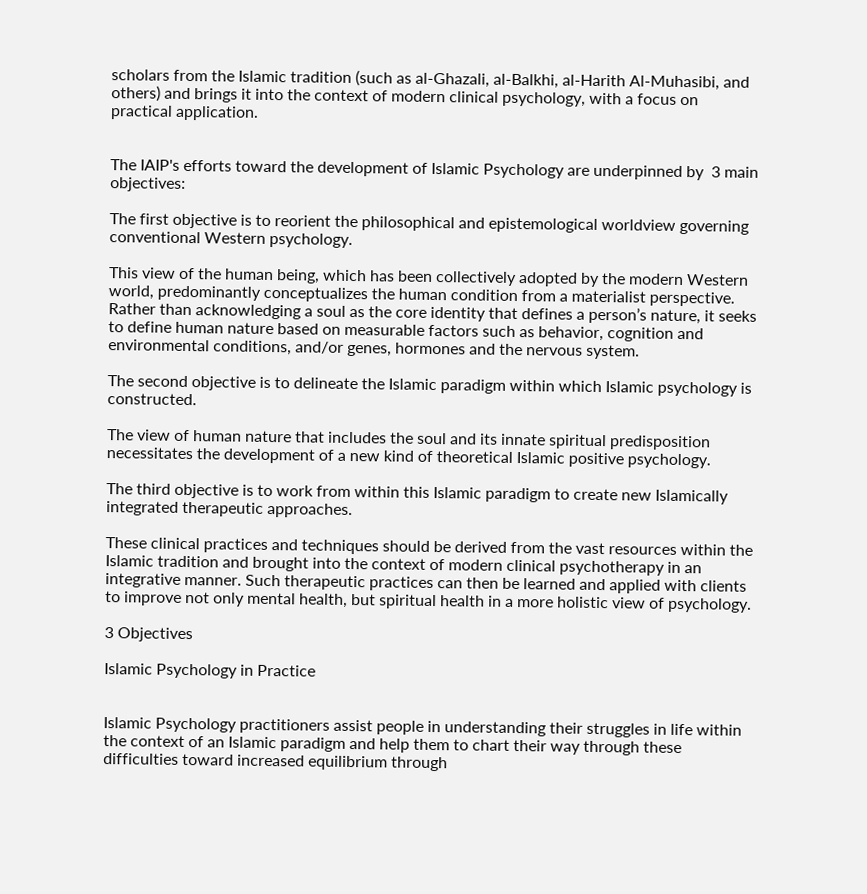scholars from the Islamic tradition (such as al-Ghazali, al-Balkhi, al-Harith Al-Muhasibi, and others) and brings it into the context of modern clinical psychology, with a focus on practical application.


The IAIP's efforts toward the development of Islamic Psychology are underpinned by  3 main objectives:

The first objective is to reorient the philosophical and epistemological worldview governing conventional Western psychology.

This view of the human being, which has been collectively adopted by the modern Western world, predominantly conceptualizes the human condition from a materialist perspective. Rather than acknowledging a soul as the core identity that defines a person’s nature, it seeks to define human nature based on measurable factors such as behavior, cognition and environmental conditions, and/or genes, hormones and the nervous system.

The second objective is to delineate the Islamic paradigm within which Islamic psychology is constructed.

The view of human nature that includes the soul and its innate spiritual predisposition necessitates the development of a new kind of theoretical Islamic positive psychology.

The third objective is to work from within this Islamic paradigm to create new Islamically integrated therapeutic approaches.

These clinical practices and techniques should be derived from the vast resources within the Islamic tradition and brought into the context of modern clinical psychotherapy in an integrative manner. Such therapeutic practices can then be learned and applied with clients to improve not only mental health, but spiritual health in a more holistic view of psychology.

3 Objectives

Islamic Psychology in Practice


Islamic Psychology practitioners assist people in understanding their struggles in life within the context of an Islamic paradigm and help them to chart their way through these difficulties toward increased equilibrium through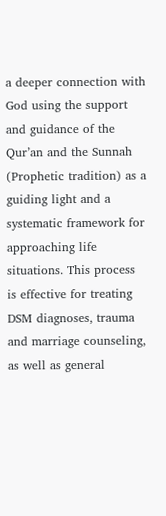a deeper connection with God using the support and guidance of the Qur’an and the Sunnah (Prophetic tradition) as a guiding light and a systematic framework for approaching life situations. This process is effective for treating DSM diagnoses, trauma and marriage counseling, as well as general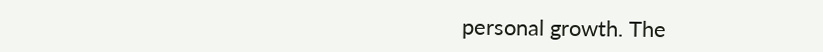personal growth. The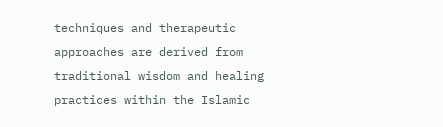techniques and therapeutic approaches are derived from traditional wisdom and healing practices within the Islamic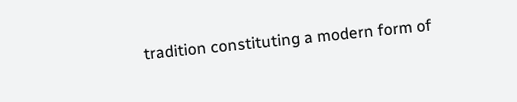tradition constituting a modern form of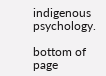indigenous psychology.

bottom of page